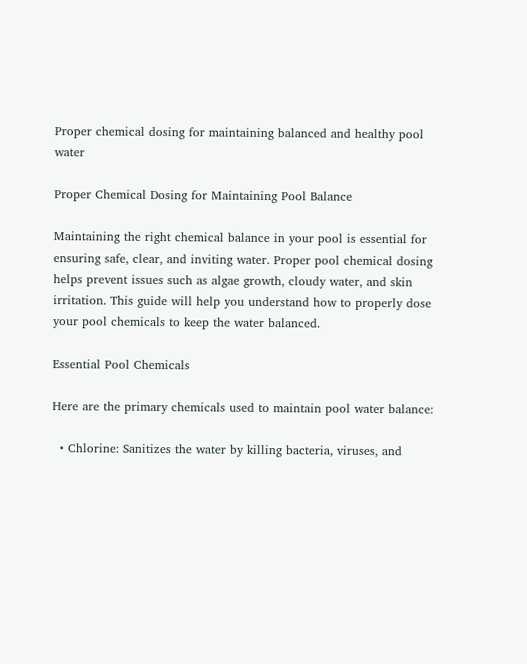Proper chemical dosing for maintaining balanced and healthy pool water

Proper Chemical Dosing for Maintaining Pool Balance

Maintaining the right chemical balance in your pool is essential for ensuring safe, clear, and inviting water. Proper pool chemical dosing helps prevent issues such as algae growth, cloudy water, and skin irritation. This guide will help you understand how to properly dose your pool chemicals to keep the water balanced.

Essential Pool Chemicals

Here are the primary chemicals used to maintain pool water balance:

  • Chlorine: Sanitizes the water by killing bacteria, viruses, and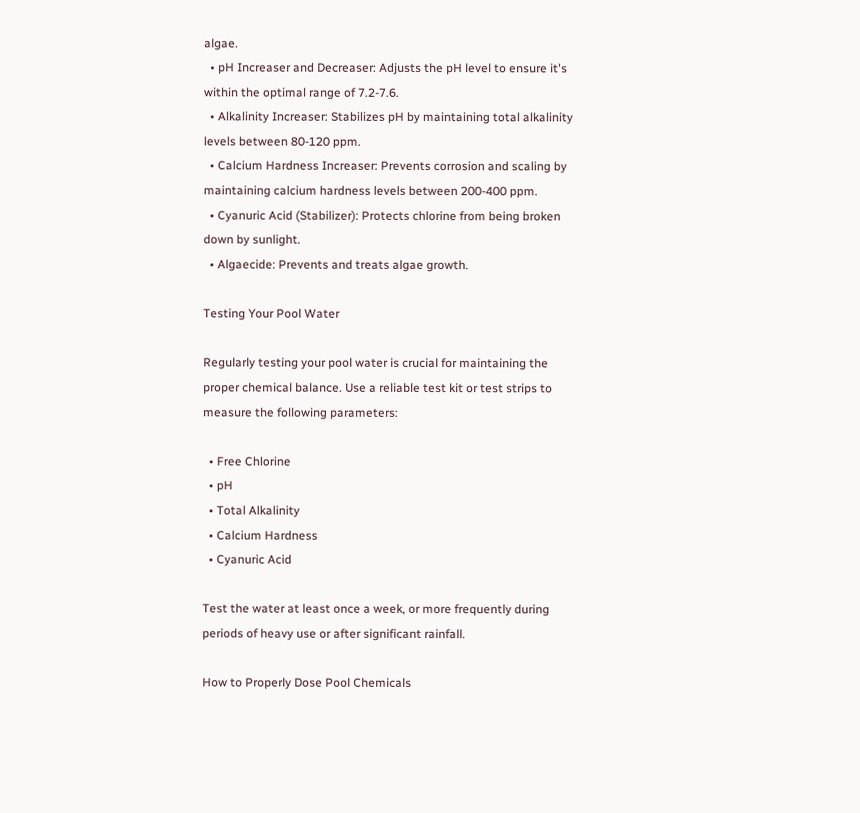algae.
  • pH Increaser and Decreaser: Adjusts the pH level to ensure it's within the optimal range of 7.2-7.6.
  • Alkalinity Increaser: Stabilizes pH by maintaining total alkalinity levels between 80-120 ppm.
  • Calcium Hardness Increaser: Prevents corrosion and scaling by maintaining calcium hardness levels between 200-400 ppm.
  • Cyanuric Acid (Stabilizer): Protects chlorine from being broken down by sunlight.
  • Algaecide: Prevents and treats algae growth.

Testing Your Pool Water

Regularly testing your pool water is crucial for maintaining the proper chemical balance. Use a reliable test kit or test strips to measure the following parameters:

  • Free Chlorine
  • pH
  • Total Alkalinity
  • Calcium Hardness
  • Cyanuric Acid

Test the water at least once a week, or more frequently during periods of heavy use or after significant rainfall.

How to Properly Dose Pool Chemicals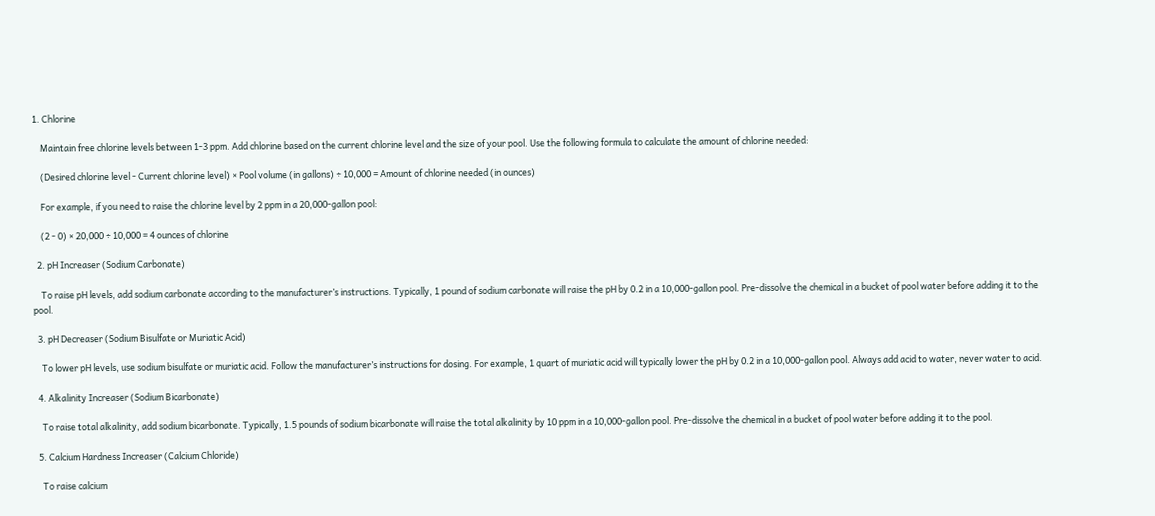1. Chlorine

    Maintain free chlorine levels between 1-3 ppm. Add chlorine based on the current chlorine level and the size of your pool. Use the following formula to calculate the amount of chlorine needed:

    (Desired chlorine level - Current chlorine level) × Pool volume (in gallons) ÷ 10,000 = Amount of chlorine needed (in ounces)

    For example, if you need to raise the chlorine level by 2 ppm in a 20,000-gallon pool:

    (2 - 0) × 20,000 ÷ 10,000 = 4 ounces of chlorine

  2. pH Increaser (Sodium Carbonate)

    To raise pH levels, add sodium carbonate according to the manufacturer’s instructions. Typically, 1 pound of sodium carbonate will raise the pH by 0.2 in a 10,000-gallon pool. Pre-dissolve the chemical in a bucket of pool water before adding it to the pool.

  3. pH Decreaser (Sodium Bisulfate or Muriatic Acid)

    To lower pH levels, use sodium bisulfate or muriatic acid. Follow the manufacturer’s instructions for dosing. For example, 1 quart of muriatic acid will typically lower the pH by 0.2 in a 10,000-gallon pool. Always add acid to water, never water to acid.

  4. Alkalinity Increaser (Sodium Bicarbonate)

    To raise total alkalinity, add sodium bicarbonate. Typically, 1.5 pounds of sodium bicarbonate will raise the total alkalinity by 10 ppm in a 10,000-gallon pool. Pre-dissolve the chemical in a bucket of pool water before adding it to the pool.

  5. Calcium Hardness Increaser (Calcium Chloride)

    To raise calcium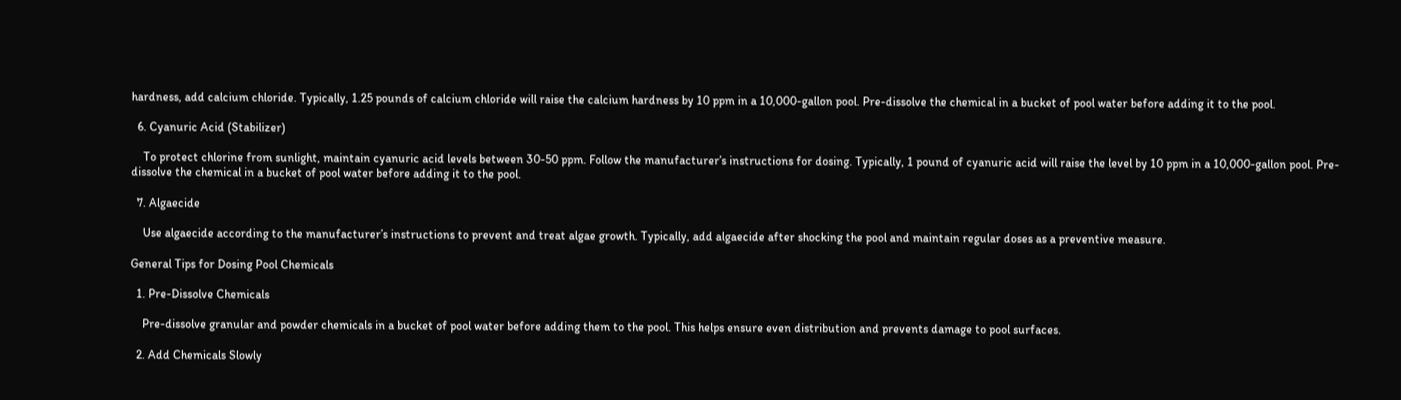hardness, add calcium chloride. Typically, 1.25 pounds of calcium chloride will raise the calcium hardness by 10 ppm in a 10,000-gallon pool. Pre-dissolve the chemical in a bucket of pool water before adding it to the pool.

  6. Cyanuric Acid (Stabilizer)

    To protect chlorine from sunlight, maintain cyanuric acid levels between 30-50 ppm. Follow the manufacturer’s instructions for dosing. Typically, 1 pound of cyanuric acid will raise the level by 10 ppm in a 10,000-gallon pool. Pre-dissolve the chemical in a bucket of pool water before adding it to the pool.

  7. Algaecide

    Use algaecide according to the manufacturer’s instructions to prevent and treat algae growth. Typically, add algaecide after shocking the pool and maintain regular doses as a preventive measure.

General Tips for Dosing Pool Chemicals

  1. Pre-Dissolve Chemicals

    Pre-dissolve granular and powder chemicals in a bucket of pool water before adding them to the pool. This helps ensure even distribution and prevents damage to pool surfaces.

  2. Add Chemicals Slowly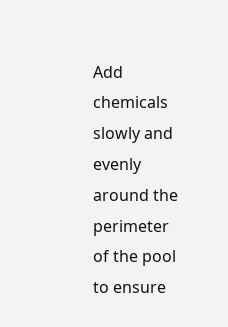Add chemicals slowly and evenly around the perimeter of the pool to ensure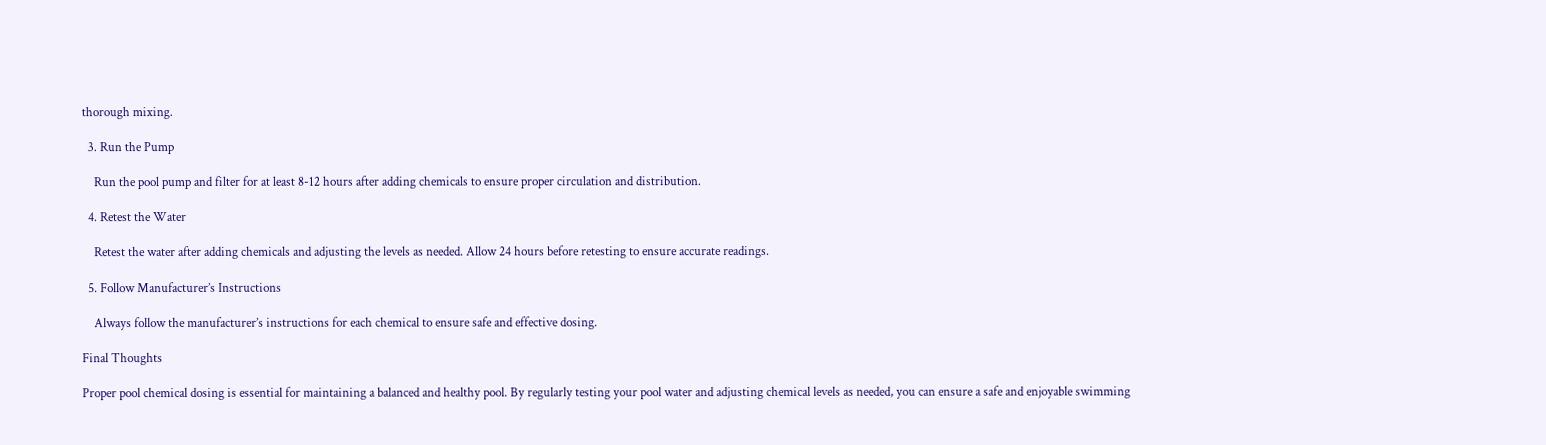thorough mixing.

  3. Run the Pump

    Run the pool pump and filter for at least 8-12 hours after adding chemicals to ensure proper circulation and distribution.

  4. Retest the Water

    Retest the water after adding chemicals and adjusting the levels as needed. Allow 24 hours before retesting to ensure accurate readings.

  5. Follow Manufacturer’s Instructions

    Always follow the manufacturer’s instructions for each chemical to ensure safe and effective dosing.

Final Thoughts

Proper pool chemical dosing is essential for maintaining a balanced and healthy pool. By regularly testing your pool water and adjusting chemical levels as needed, you can ensure a safe and enjoyable swimming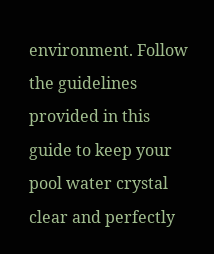environment. Follow the guidelines provided in this guide to keep your pool water crystal clear and perfectly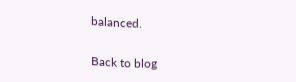balanced.

Back to blog